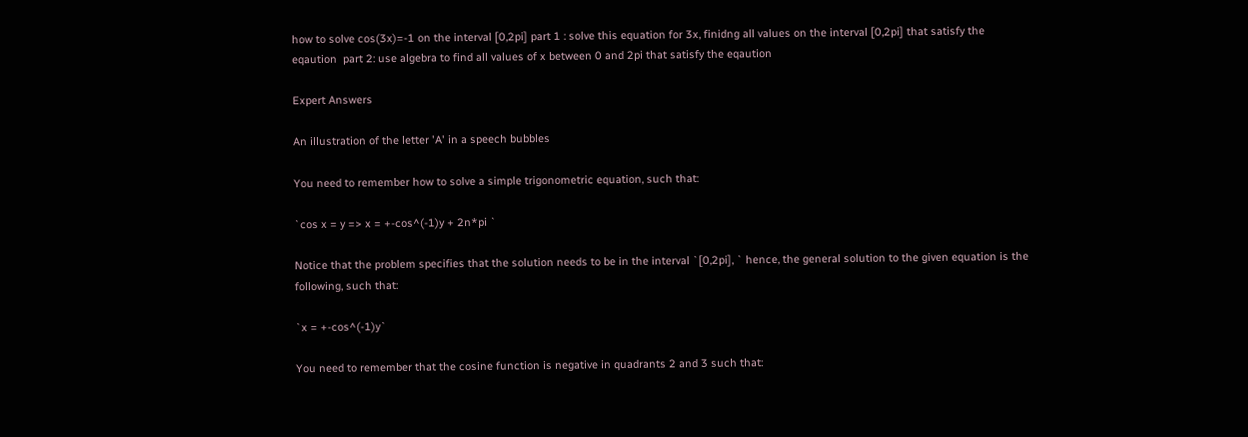how to solve cos(3x)=-1 on the interval [0,2pi] part 1 : solve this equation for 3x, finidng all values on the interval [0,2pi] that satisfy the eqaution  part 2: use algebra to find all values of x between 0 and 2pi that satisfy the eqaution

Expert Answers

An illustration of the letter 'A' in a speech bubbles

You need to remember how to solve a simple trigonometric equation, such that:

`cos x = y => x = +-cos^(-1)y + 2n*pi `

Notice that the problem specifies that the solution needs to be in the interval `[0,2pi], ` hence, the general solution to the given equation is the following, such that:

`x = +-cos^(-1)y`

You need to remember that the cosine function is negative in quadrants 2 and 3 such that: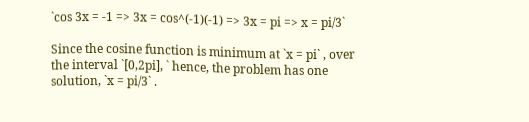`cos 3x = -1 => 3x = cos^(-1)(-1) => 3x = pi => x = pi/3`

Since the cosine function is minimum at `x = pi` , over the interval `[0,2pi], ` hence, the problem has one solution, `x = pi/3` .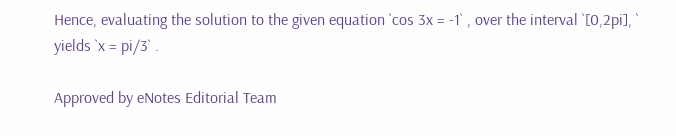Hence, evaluating the solution to the given equation `cos 3x = -1` , over the interval `[0,2pi], ` yields `x = pi/3` .

Approved by eNotes Editorial Team